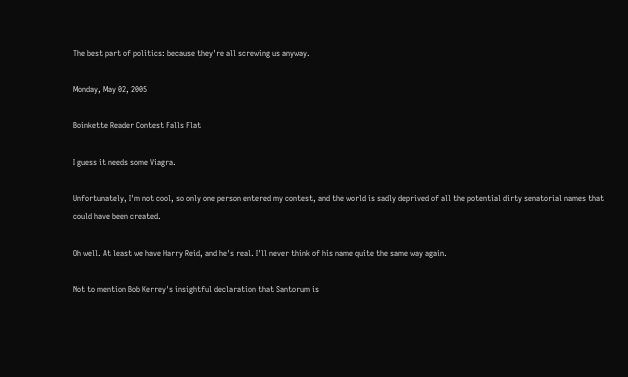The best part of politics: because they're all screwing us anyway.

Monday, May 02, 2005

Boinkette Reader Contest Falls Flat

I guess it needs some Viagra.

Unfortunately, I'm not cool, so only one person entered my contest, and the world is sadly deprived of all the potential dirty senatorial names that could have been created.

Oh well. At least we have Harry Reid, and he's real. I'll never think of his name quite the same way again.

Not to mention Bob Kerrey's insightful declaration that Santorum is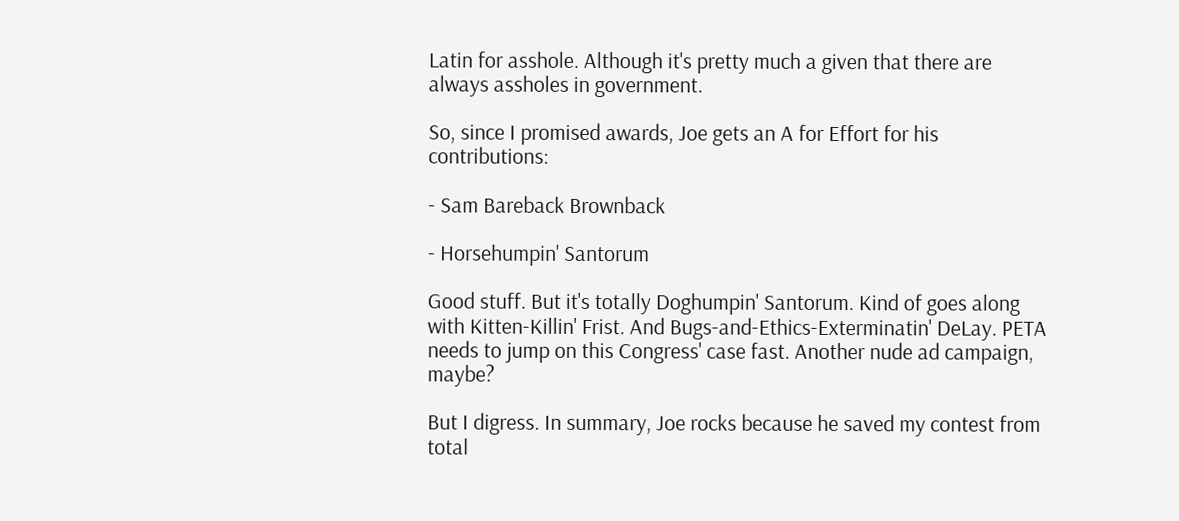Latin for asshole. Although it's pretty much a given that there are always assholes in government.

So, since I promised awards, Joe gets an A for Effort for his contributions:

- Sam Bareback Brownback

- Horsehumpin' Santorum

Good stuff. But it's totally Doghumpin' Santorum. Kind of goes along with Kitten-Killin' Frist. And Bugs-and-Ethics-Exterminatin' DeLay. PETA needs to jump on this Congress' case fast. Another nude ad campaign, maybe?

But I digress. In summary, Joe rocks because he saved my contest from total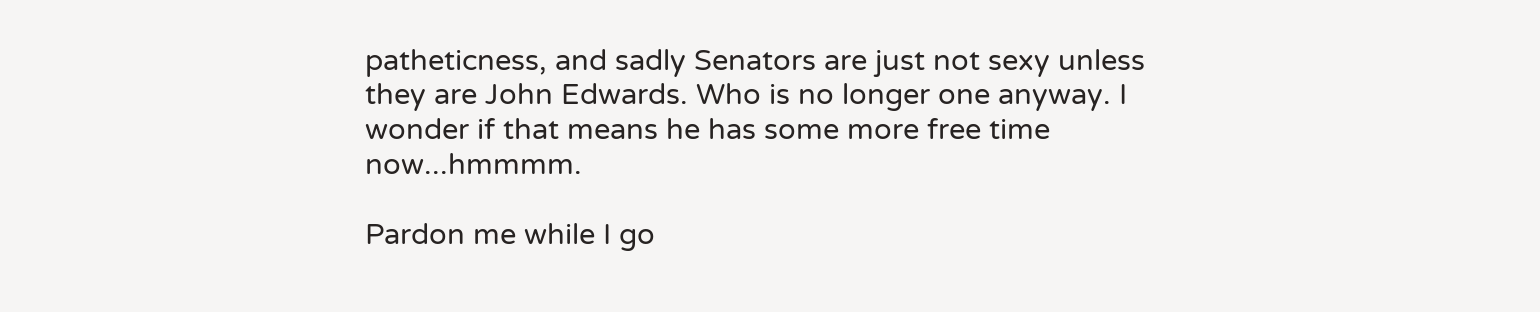patheticness, and sadly Senators are just not sexy unless they are John Edwards. Who is no longer one anyway. I wonder if that means he has some more free time now...hmmmm.

Pardon me while I go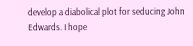develop a diabolical plot for seducing John Edwards. I hope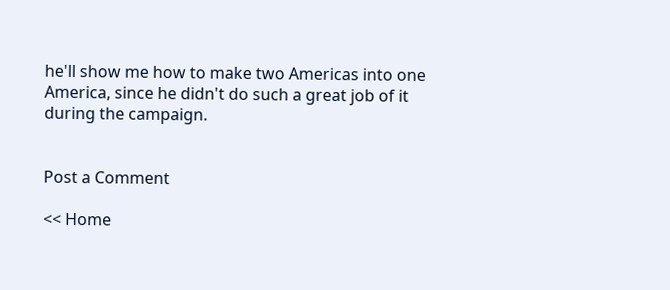he'll show me how to make two Americas into one America, since he didn't do such a great job of it during the campaign.


Post a Comment

<< Home